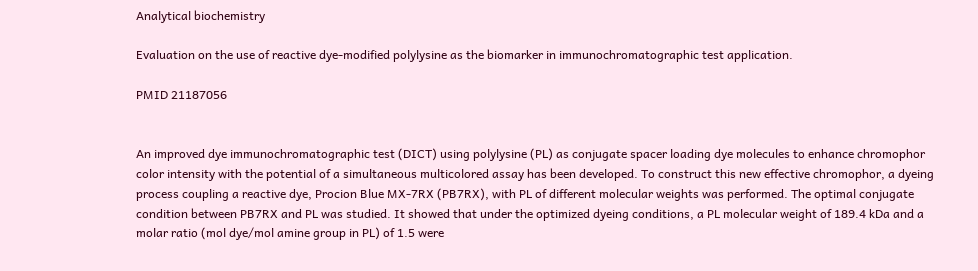Analytical biochemistry

Evaluation on the use of reactive dye-modified polylysine as the biomarker in immunochromatographic test application.

PMID 21187056


An improved dye immunochromatographic test (DICT) using polylysine (PL) as conjugate spacer loading dye molecules to enhance chromophor color intensity with the potential of a simultaneous multicolored assay has been developed. To construct this new effective chromophor, a dyeing process coupling a reactive dye, Procion Blue MX-7RX (PB7RX), with PL of different molecular weights was performed. The optimal conjugate condition between PB7RX and PL was studied. It showed that under the optimized dyeing conditions, a PL molecular weight of 189.4 kDa and a molar ratio (mol dye/mol amine group in PL) of 1.5 were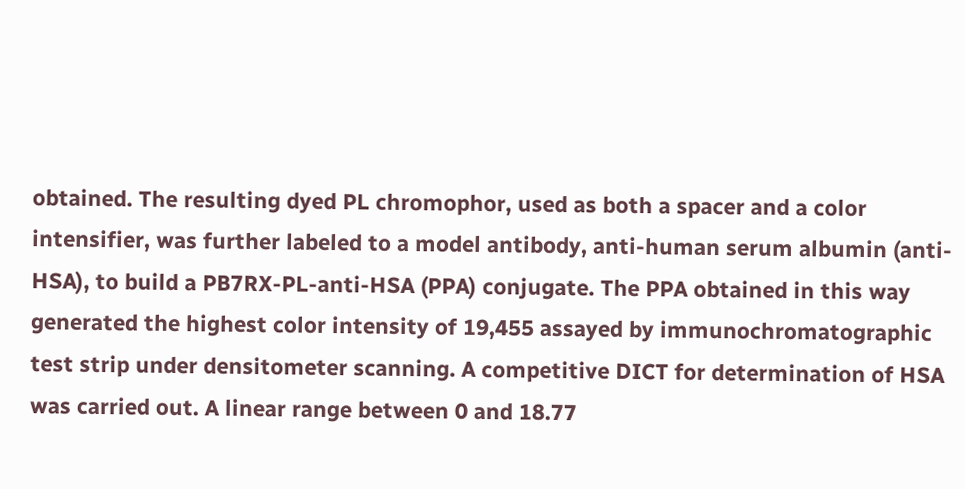obtained. The resulting dyed PL chromophor, used as both a spacer and a color intensifier, was further labeled to a model antibody, anti-human serum albumin (anti-HSA), to build a PB7RX-PL-anti-HSA (PPA) conjugate. The PPA obtained in this way generated the highest color intensity of 19,455 assayed by immunochromatographic test strip under densitometer scanning. A competitive DICT for determination of HSA was carried out. A linear range between 0 and 18.77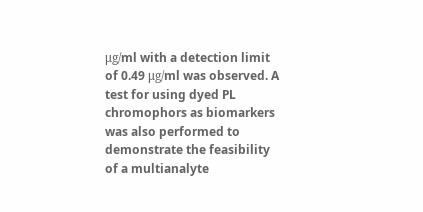μg/ml with a detection limit of 0.49 μg/ml was observed. A test for using dyed PL chromophors as biomarkers was also performed to demonstrate the feasibility of a multianalyte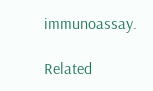immunoassay.

Related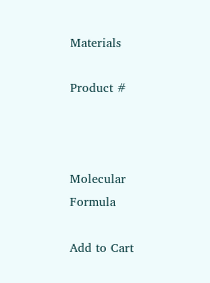Materials

Product #



Molecular Formula

Add to Cart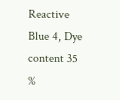Reactive Blue 4, Dye content 35 %